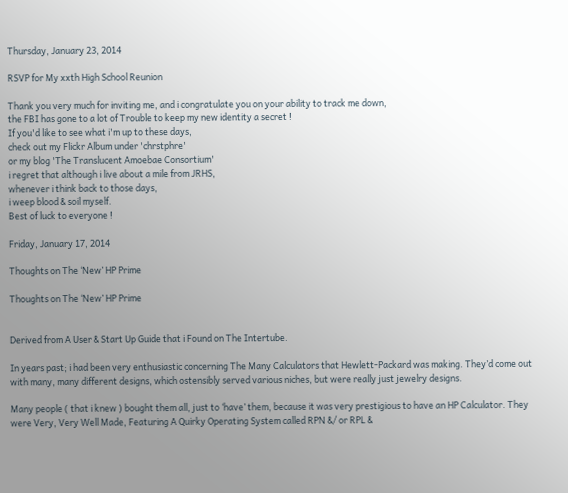Thursday, January 23, 2014

RSVP for My xxth High School Reunion

Thank you very much for inviting me, and i congratulate you on your ability to track me down,
the FBI has gone to a lot of Trouble to keep my new identity a secret !
If you'd like to see what i'm up to these days,
check out my Flickr Album under 'chrstphre'
or my blog 'The Translucent Amoebae Consortium'
i regret that although i live about a mile from JRHS,
whenever i think back to those days,
i weep blood & soil myself.
Best of luck to everyone !

Friday, January 17, 2014

Thoughts on The ‘New’ HP Prime

Thoughts on The ‘New’ HP Prime


Derived from A User & Start Up Guide that i Found on The Intertube.

In years past; i had been very enthusiastic concerning The Many Calculators that Hewlett-Packard was making. They’d come out with many, many different designs, which ostensibly served various niches, but were really just jewelry designs.

Many people ( that i knew ) bought them all, just to ‘have’ them, because it was very prestigious to have an HP Calculator. They were Very, Very Well Made, Featuring A Quirky Operating System called RPN &/ or RPL &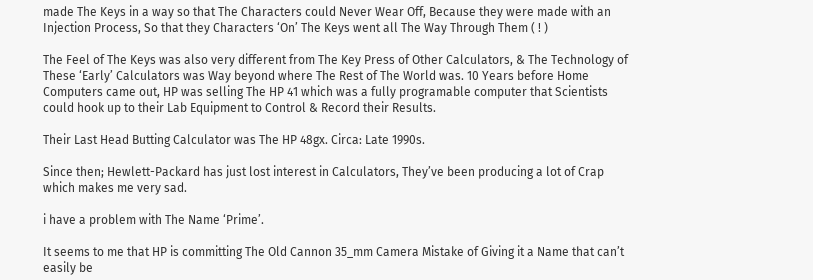made The Keys in a way so that The Characters could Never Wear Off, Because they were made with an Injection Process, So that they Characters ‘On’ The Keys went all The Way Through Them ( ! )

The Feel of The Keys was also very different from The Key Press of Other Calculators, & The Technology of These ‘Early’ Calculators was Way beyond where The Rest of The World was. 10 Years before Home Computers came out, HP was selling The HP 41 which was a fully programable computer that Scientists could hook up to their Lab Equipment to Control & Record their Results.

Their Last Head Butting Calculator was The HP 48gx. Circa: Late 1990s.

Since then; Hewlett-Packard has just lost interest in Calculators, They’ve been producing a lot of Crap which makes me very sad.

i have a problem with The Name ‘Prime’.

It seems to me that HP is committing The Old Cannon 35_mm Camera Mistake of Giving it a Name that can’t easily be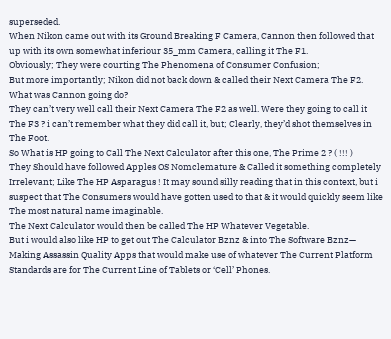superseded.
When Nikon came out with its Ground Breaking F Camera, Cannon then followed that up with its own somewhat inferiour 35_mm Camera, calling it The F1.
Obviously; They were courting The Phenomena of Consumer Confusion;
But more importantly; Nikon did not back down & called their Next Camera The F2.
What was Cannon going do?
They can’t very well call their Next Camera The F2 as well. Were they going to call it The F3 ? i can’t remember what they did call it, but; Clearly, they’d shot themselves in The Foot.
So What is HP going to Call The Next Calculator after this one, The Prime 2 ? ( !!! )
They Should have followed Apples OS Nomclemature & Called it something completely Irrelevant; Like The HP Asparagus ! It may sound silly reading that in this context, but i suspect that The Consumers would have gotten used to that & it would quickly seem like The most natural name imaginable.
The Next Calculator would then be called The HP Whatever Vegetable.
But i would also like HP to get out The Calculator Bznz & into The Software Bznz—
Making Assassin Quality Apps that would make use of whatever The Current Platform Standards are for The Current Line of Tablets or ‘Cell’ Phones.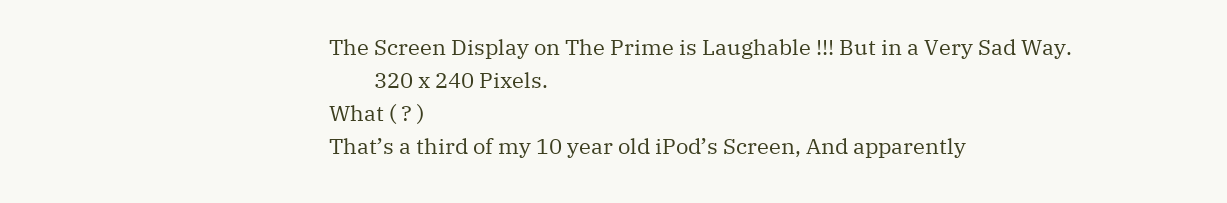The Screen Display on The Prime is Laughable !!! But in a Very Sad Way.
         320 x 240 Pixels.
What ( ? )
That’s a third of my 10 year old iPod’s Screen, And apparently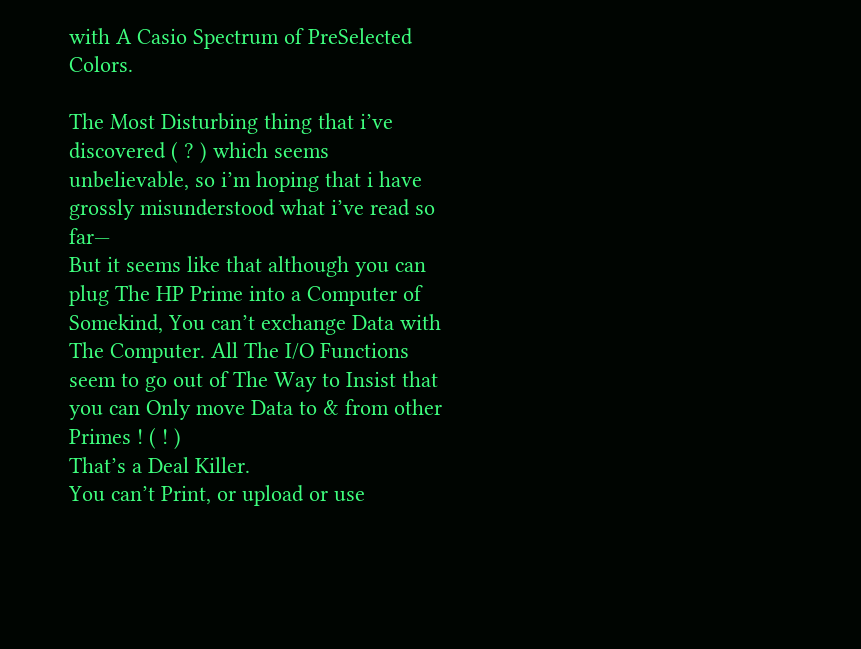with A Casio Spectrum of PreSelected Colors.

The Most Disturbing thing that i’ve discovered ( ? ) which seems unbelievable, so i’m hoping that i have grossly misunderstood what i’ve read so far—
But it seems like that although you can plug The HP Prime into a Computer of Somekind, You can’t exchange Data with The Computer. All The I/O Functions seem to go out of The Way to Insist that you can Only move Data to & from other Primes ! ( ! )
That’s a Deal Killer.
You can’t Print, or upload or use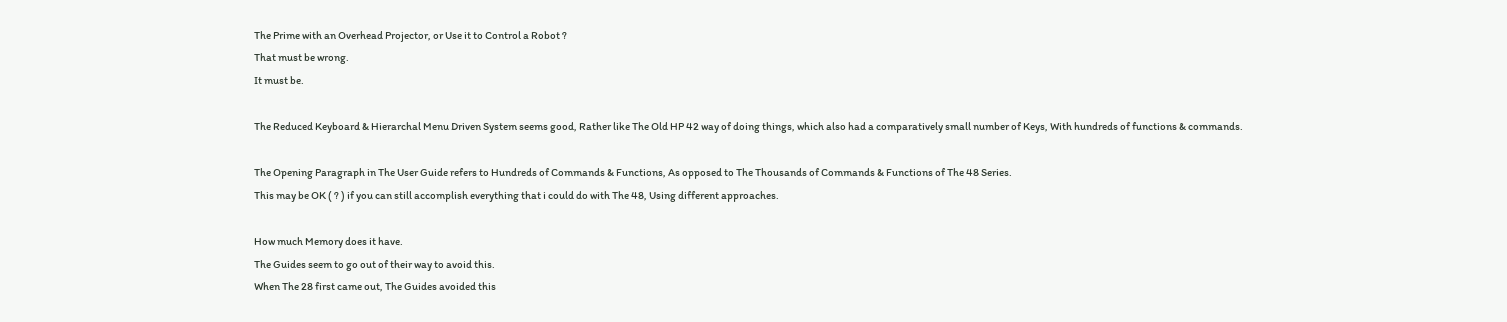The Prime with an Overhead Projector, or Use it to Control a Robot ?
That must be wrong.
It must be.

The Reduced Keyboard & Hierarchal Menu Driven System seems good, Rather like The Old HP 42 way of doing things, which also had a comparatively small number of Keys, With hundreds of functions & commands.

The Opening Paragraph in The User Guide refers to Hundreds of Commands & Functions, As opposed to The Thousands of Commands & Functions of The 48 Series.
This may be OK ( ? ) if you can still accomplish everything that i could do with The 48, Using different approaches.

How much Memory does it have.
The Guides seem to go out of their way to avoid this.
When The 28 first came out, The Guides avoided this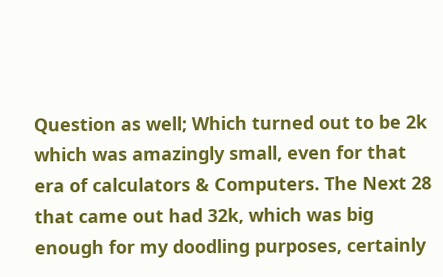Question as well; Which turned out to be 2k which was amazingly small, even for that era of calculators & Computers. The Next 28 that came out had 32k, which was big enough for my doodling purposes, certainly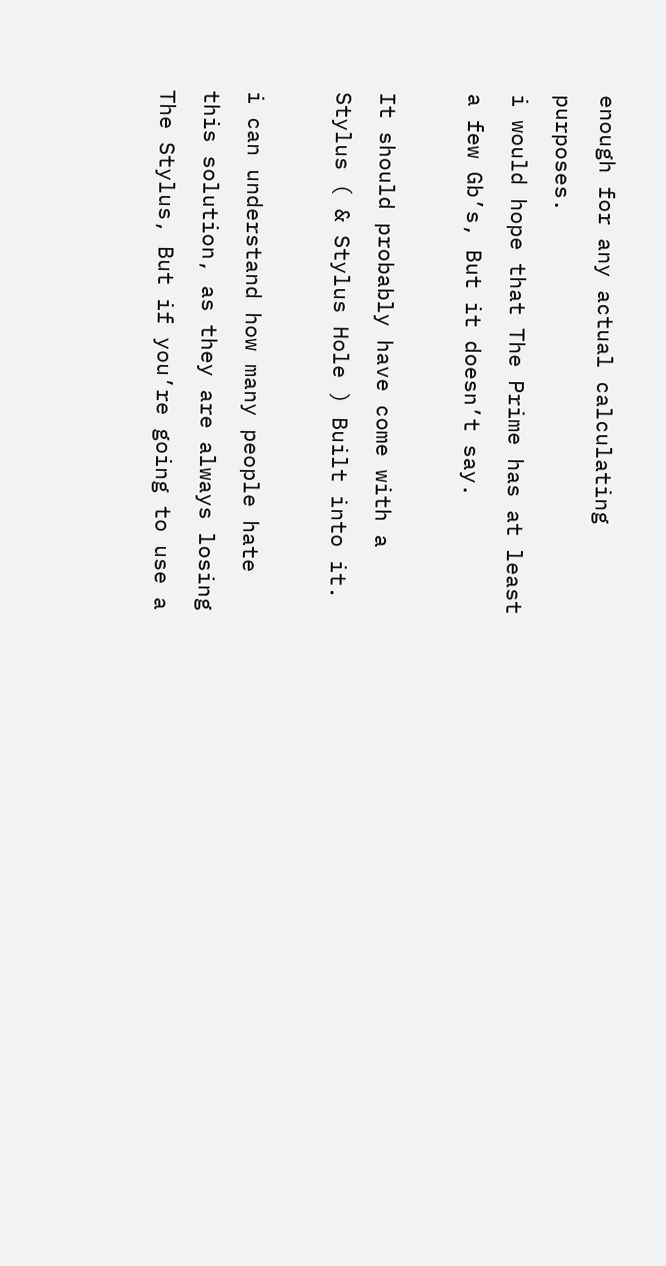enough for any actual calculating purposes.
i would hope that The Prime has at least a few Gb’s, But it doesn’t say.

It should probably have come with a Stylus ( & Stylus Hole ) Built into it.

i can understand how many people hate this solution, as they are always losing The Stylus, But if you’re going to use a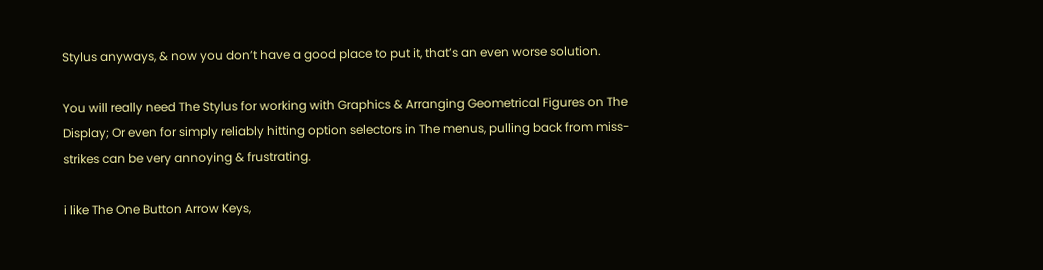Stylus anyways, & now you don’t have a good place to put it, that’s an even worse solution.

You will really need The Stylus for working with Graphics & Arranging Geometrical Figures on The Display; Or even for simply reliably hitting option selectors in The menus, pulling back from miss-strikes can be very annoying & frustrating.

i like The One Button Arrow Keys,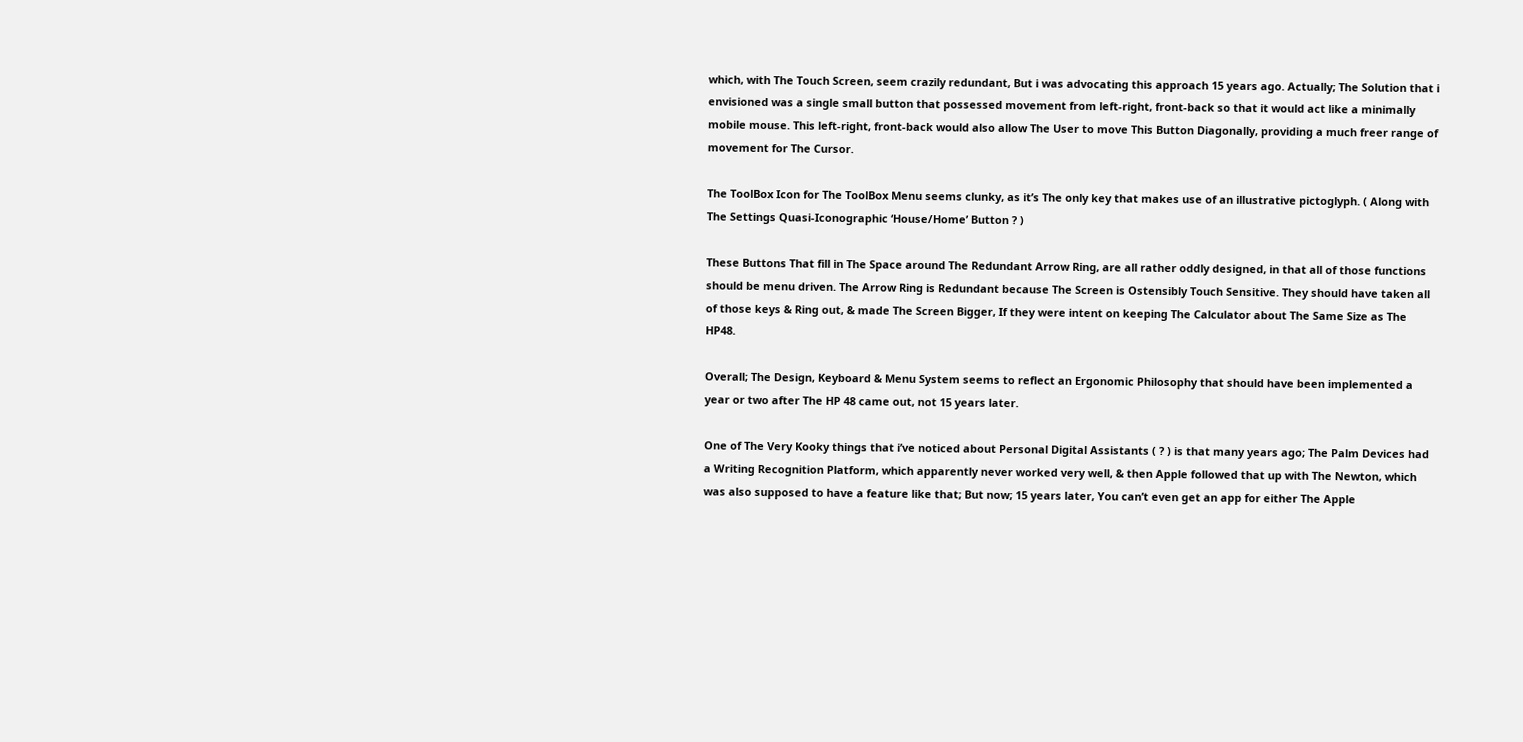which, with The Touch Screen, seem crazily redundant, But i was advocating this approach 15 years ago. Actually; The Solution that i envisioned was a single small button that possessed movement from left-right, front-back so that it would act like a minimally mobile mouse. This left-right, front-back would also allow The User to move This Button Diagonally, providing a much freer range of movement for The Cursor.

The ToolBox Icon for The ToolBox Menu seems clunky, as it’s The only key that makes use of an illustrative pictoglyph. ( Along with The Settings Quasi-Iconographic ‘House/Home’ Button ? )

These Buttons That fill in The Space around The Redundant Arrow Ring, are all rather oddly designed, in that all of those functions should be menu driven. The Arrow Ring is Redundant because The Screen is Ostensibly Touch Sensitive. They should have taken all of those keys & Ring out, & made The Screen Bigger, If they were intent on keeping The Calculator about The Same Size as The HP48.

Overall; The Design, Keyboard & Menu System seems to reflect an Ergonomic Philosophy that should have been implemented a year or two after The HP 48 came out, not 15 years later.

One of The Very Kooky things that i’ve noticed about Personal Digital Assistants ( ? ) is that many years ago; The Palm Devices had a Writing Recognition Platform, which apparently never worked very well, & then Apple followed that up with The Newton, which was also supposed to have a feature like that; But now; 15 years later, You can’t even get an app for either The Apple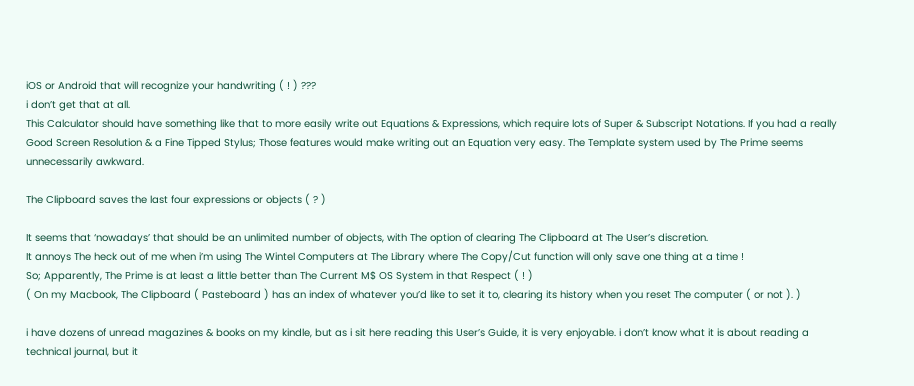iOS or Android that will recognize your handwriting ( ! ) ???
i don’t get that at all.
This Calculator should have something like that to more easily write out Equations & Expressions, which require lots of Super & Subscript Notations. If you had a really Good Screen Resolution & a Fine Tipped Stylus; Those features would make writing out an Equation very easy. The Template system used by The Prime seems unnecessarily awkward.

The Clipboard saves the last four expressions or objects ( ? )

It seems that ‘nowadays’ that should be an unlimited number of objects, with The option of clearing The Clipboard at The User’s discretion.
It annoys The heck out of me when i’m using The Wintel Computers at The Library where The Copy/Cut function will only save one thing at a time !
So; Apparently, The Prime is at least a little better than The Current M$ OS System in that Respect ( ! )
( On my Macbook, The Clipboard ( Pasteboard ) has an index of whatever you’d like to set it to, clearing its history when you reset The computer ( or not ). )

i have dozens of unread magazines & books on my kindle, but as i sit here reading this User’s Guide, it is very enjoyable. i don’t know what it is about reading a technical journal, but it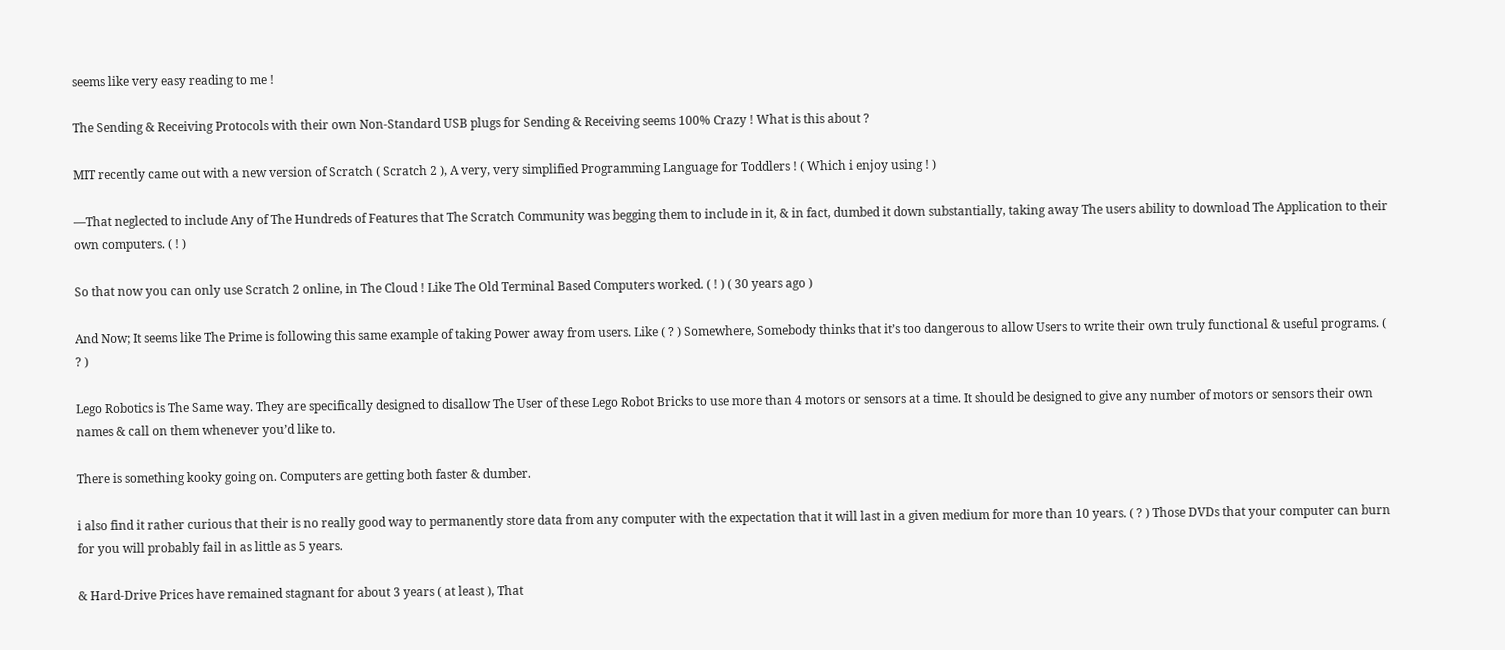seems like very easy reading to me !

The Sending & Receiving Protocols with their own Non-Standard USB plugs for Sending & Receiving seems 100% Crazy ! What is this about ?

MIT recently came out with a new version of Scratch ( Scratch 2 ), A very, very simplified Programming Language for Toddlers ! ( Which i enjoy using ! )

—That neglected to include Any of The Hundreds of Features that The Scratch Community was begging them to include in it, & in fact, dumbed it down substantially, taking away The users ability to download The Application to their own computers. ( ! )

So that now you can only use Scratch 2 online, in The Cloud ! Like The Old Terminal Based Computers worked. ( ! ) ( 30 years ago )

And Now; It seems like The Prime is following this same example of taking Power away from users. Like ( ? ) Somewhere, Somebody thinks that it’s too dangerous to allow Users to write their own truly functional & useful programs. ( ? )

Lego Robotics is The Same way. They are specifically designed to disallow The User of these Lego Robot Bricks to use more than 4 motors or sensors at a time. It should be designed to give any number of motors or sensors their own names & call on them whenever you’d like to.

There is something kooky going on. Computers are getting both faster & dumber.

i also find it rather curious that their is no really good way to permanently store data from any computer with the expectation that it will last in a given medium for more than 10 years. ( ? ) Those DVDs that your computer can burn for you will probably fail in as little as 5 years.

& Hard-Drive Prices have remained stagnant for about 3 years ( at least ), That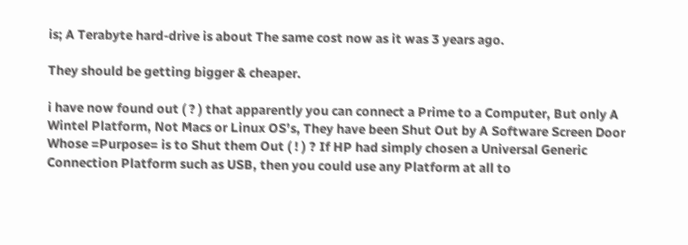is; A Terabyte hard-drive is about The same cost now as it was 3 years ago.

They should be getting bigger & cheaper.

i have now found out ( ? ) that apparently you can connect a Prime to a Computer, But only A Wintel Platform, Not Macs or Linux OS’s, They have been Shut Out by A Software Screen Door Whose =Purpose= is to Shut them Out ( ! ) ? If HP had simply chosen a Universal Generic Connection Platform such as USB, then you could use any Platform at all to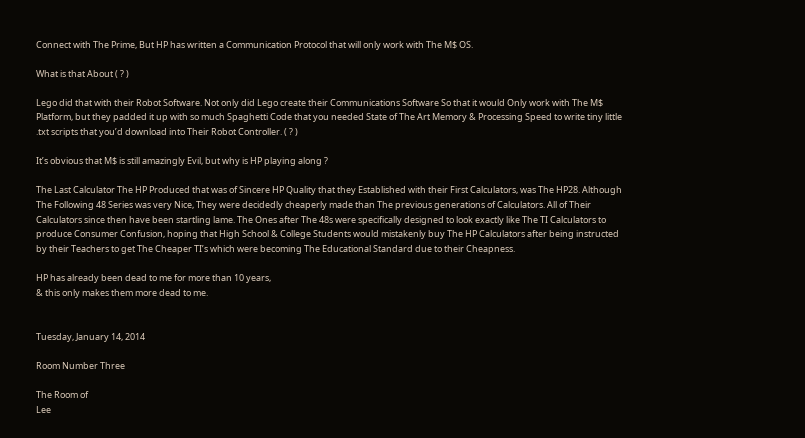Connect with The Prime, But HP has written a Communication Protocol that will only work with The M$ OS.

What is that About ( ? )

Lego did that with their Robot Software. Not only did Lego create their Communications Software So that it would Only work with The M$ Platform, but they padded it up with so much Spaghetti Code that you needed State of The Art Memory & Processing Speed to write tiny little .txt scripts that you’d download into Their Robot Controller. ( ? )

It’s obvious that M$ is still amazingly Evil, but why is HP playing along ?

The Last Calculator The HP Produced that was of Sincere HP Quality that they Established with their First Calculators, was The HP28. Although The Following 48 Series was very Nice, They were decidedly cheaperly made than The previous generations of Calculators. All of Their Calculators since then have been startling lame. The Ones after The 48s were specifically designed to look exactly like The TI Calculators to produce Consumer Confusion, hoping that High School & College Students would mistakenly buy The HP Calculators after being instructed by their Teachers to get The Cheaper TI’s which were becoming The Educational Standard due to their Cheapness.

HP has already been dead to me for more than 10 years,
& this only makes them more dead to me.


Tuesday, January 14, 2014

Room Number Three

The Room of
Lee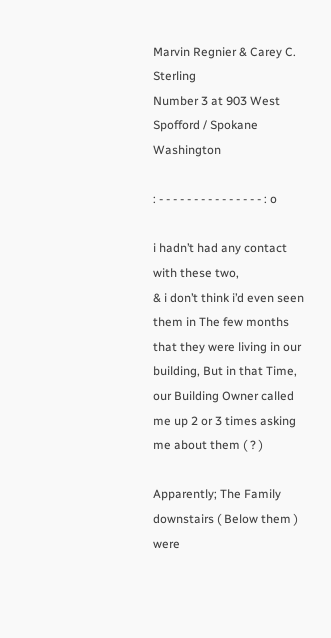Marvin Regnier & Carey C. Sterling
Number 3 at 903 West Spofford / Spokane Washington

: - - - - - - - - - - - - - - - : o

i hadn’t had any contact with these two,
& i don’t think i’d even seen them in The few months that they were living in our building, But in that Time, our Building Owner called me up 2 or 3 times asking me about them ( ? )

Apparently; The Family downstairs ( Below them ) were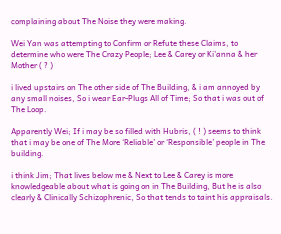complaining about The Noise they were making.

Wei Yan was attempting to Confirm or Refute these Claims, to determine who were The Crazy People; Lee & Carey or Ki’anna & her Mother ( ? )

i lived upstairs on The other side of The Building, & i am annoyed by any small noises, So i wear Ear-Plugs All of Time; So that i was out of The Loop.

Apparently Wei; If i may be so filled with Hubris, ( ! ) seems to think that i may be one of The More ‘Reliable’ or ‘Responsible’ people in The building.

i think Jim; That lives below me & Next to Lee & Carey is more knowledgeable about what is going on in The Building, But he is also clearly & Clinically Schizophrenic, So that tends to taint his appraisals.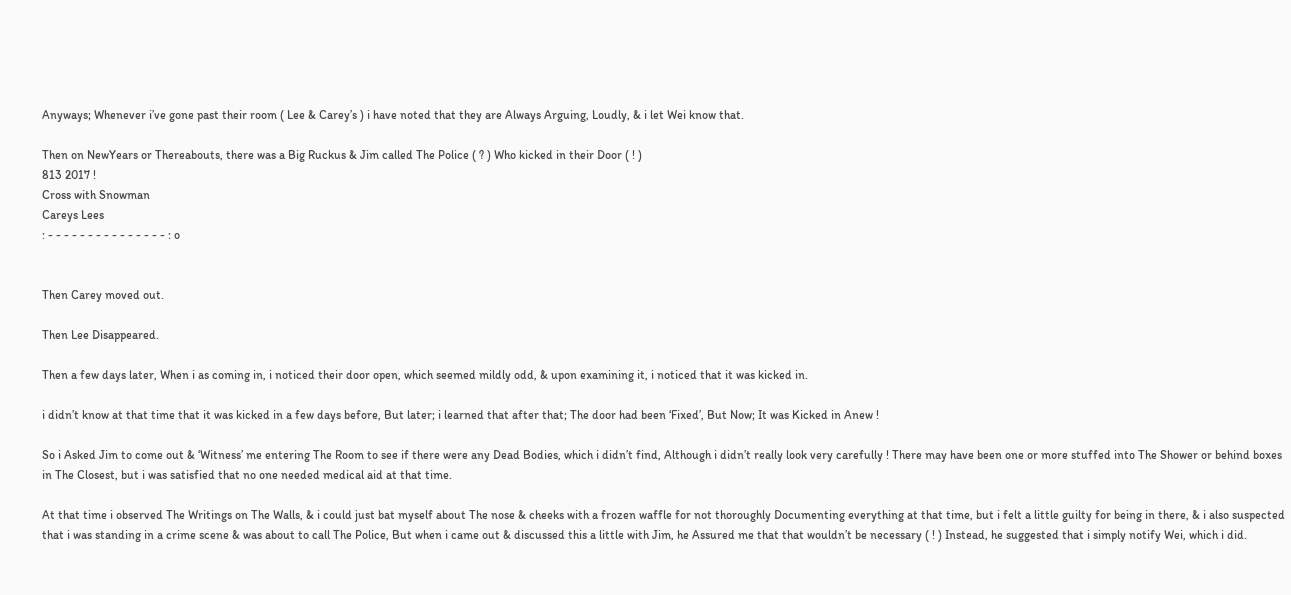Anyways; Whenever i’ve gone past their room ( Lee & Carey’s ) i have noted that they are Always Arguing, Loudly, & i let Wei know that.

Then on NewYears or Thereabouts, there was a Big Ruckus & Jim called The Police ( ? ) Who kicked in their Door ( ! )
813 2017 !
Cross with Snowman
Careys Lees
: - - - - - - - - - - - - - - - : o


Then Carey moved out.

Then Lee Disappeared.

Then a few days later, When i as coming in, i noticed their door open, which seemed mildly odd, & upon examining it, i noticed that it was kicked in.

i didn’t know at that time that it was kicked in a few days before, But later; i learned that after that; The door had been ‘Fixed’, But Now; It was Kicked in Anew !

So i Asked Jim to come out & ‘Witness’ me entering The Room to see if there were any Dead Bodies, which i didn’t find, Although i didn’t really look very carefully ! There may have been one or more stuffed into The Shower or behind boxes in The Closest, but i was satisfied that no one needed medical aid at that time.

At that time i observed The Writings on The Walls, & i could just bat myself about The nose & cheeks with a frozen waffle for not thoroughly Documenting everything at that time, but i felt a little guilty for being in there, & i also suspected that i was standing in a crime scene & was about to call The Police, But when i came out & discussed this a little with Jim, he Assured me that that wouldn’t be necessary ( ! ) Instead, he suggested that i simply notify Wei, which i did.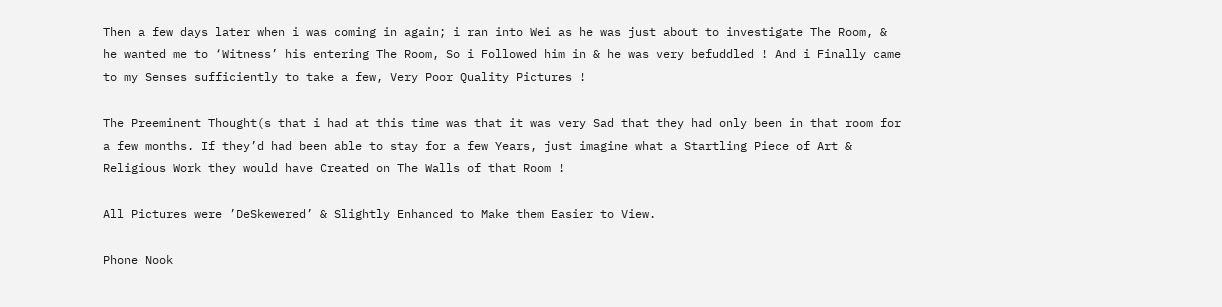Then a few days later when i was coming in again; i ran into Wei as he was just about to investigate The Room, & he wanted me to ‘Witness’ his entering The Room, So i Followed him in & he was very befuddled ! And i Finally came to my Senses sufficiently to take a few, Very Poor Quality Pictures !

The Preeminent Thought(s that i had at this time was that it was very Sad that they had only been in that room for a few months. If they’d had been able to stay for a few Years, just imagine what a Startling Piece of Art & Religious Work they would have Created on The Walls of that Room !

All Pictures were ’DeSkewered’ & Slightly Enhanced to Make them Easier to View.

Phone Nook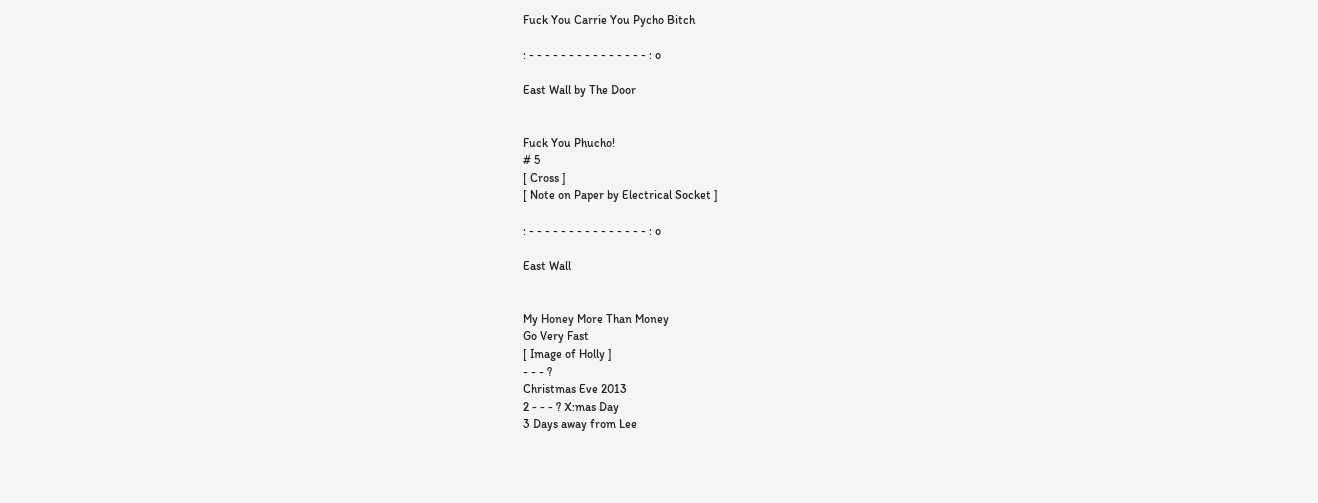Fuck You Carrie You Pycho Bitch

: - - - - - - - - - - - - - - - : o

East Wall by The Door


Fuck You Phucho!
# 5
[ Cross ]
[ Note on Paper by Electrical Socket ]

: - - - - - - - - - - - - - - - : o

East Wall


My Honey More Than Money
Go Very Fast
[ Image of Holly ]
- - - ?
Christmas Eve 2013
2 - - - ? X:mas Day
3 Days away from Lee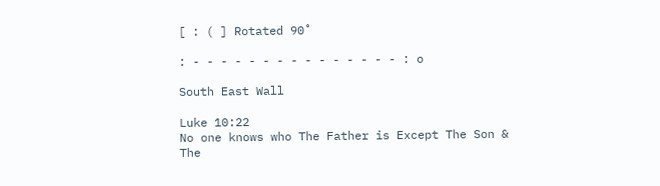[ : ( ] Rotated 90˚

: - - - - - - - - - - - - - - - : o

South East Wall

Luke 10:22
No one knows who The Father is Except The Son & The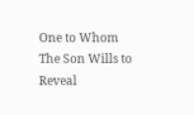One to Whom The Son Wills to Reveal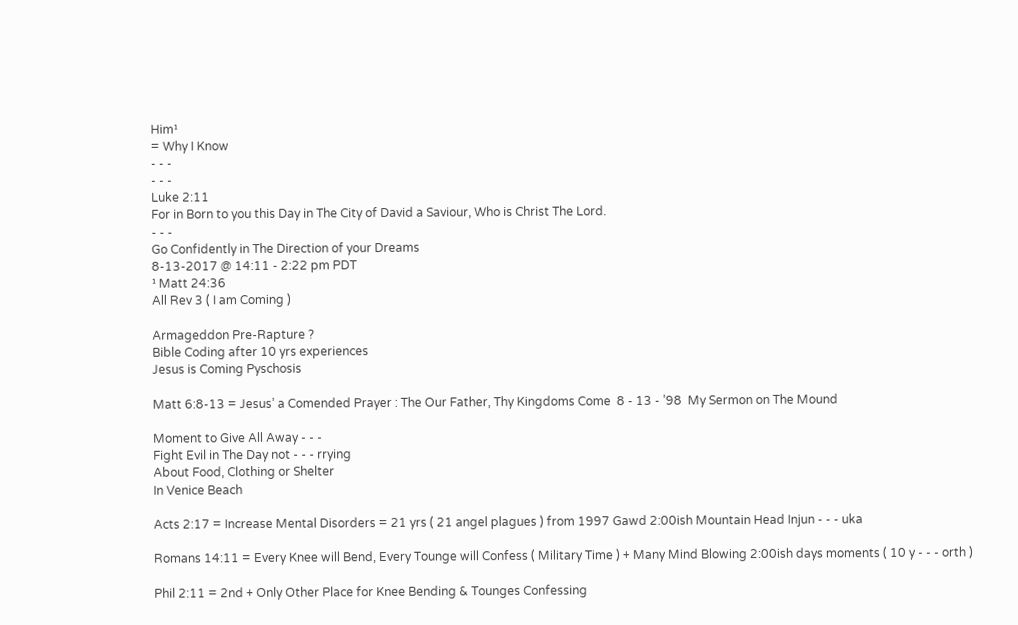Him¹
= Why I Know
- - -
- - -
Luke 2:11
For in Born to you this Day in The City of David a Saviour, Who is Christ The Lord.
- - -
Go Confidently in The Direction of your Dreams
8-13-2017 @ 14:11 - 2:22 pm PDT
¹ Matt 24:36
All Rev 3 ( I am Coming )

Armageddon Pre-Rapture ?
Bible Coding after 10 yrs experiences
Jesus is Coming Pyschosis

Matt 6:8-13 = Jesus’ a Comended Prayer : The Our Father, Thy Kingdoms Come  8 - 13 - ’98  My Sermon on The Mound

Moment to Give All Away - - -
Fight Evil in The Day not - - - rrying
About Food, Clothing or Shelter
In Venice Beach

Acts 2:17 = Increase Mental Disorders = 21 yrs ( 21 angel plagues ) from 1997 Gawd 2:00ish Mountain Head Injun - - - uka

Romans 14:11 = Every Knee will Bend, Every Tounge will Confess ( Military Time ) + Many Mind Blowing 2:00ish days moments ( 10 y - - - orth )

Phil 2:11 = 2nd + Only Other Place for Knee Bending & Tounges Confessing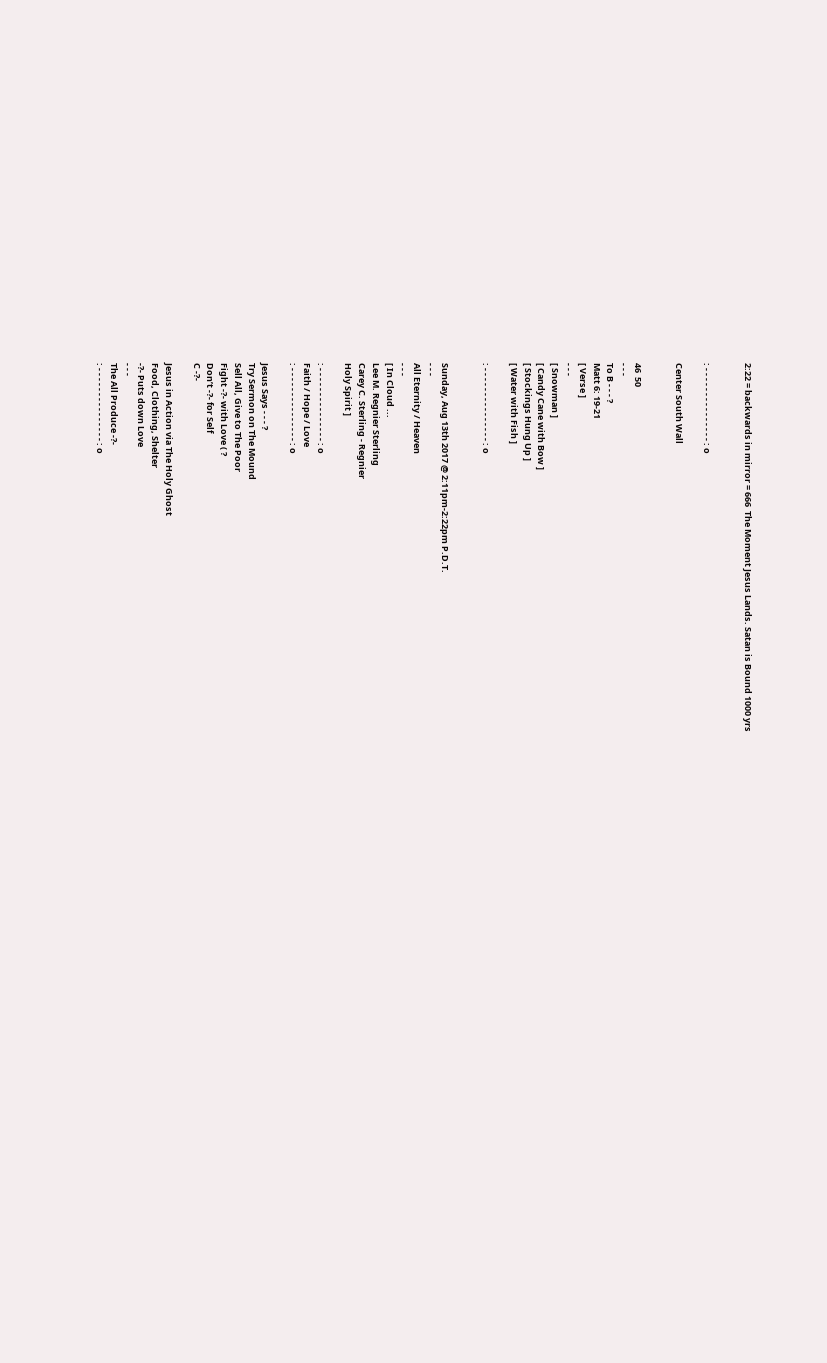2:22 = backwards in mirror = 666  The Moment Jesus Lands. Satan is Bound 1000 yrs


: - - - - - - - - - - - - - - - : o

Center South Wall


46  50
- - -
To B - - - ?
Matt 6: 19-21
[ Verse ]
- - -
[ Snowman ]
[ Candy Cane with Bow ]
[ Stockings Hung Up ]
[ Water with Fish ]

: - - - - - - - - - - - - - - - : o


Sunday, Aug 13th 2017 @ 2:11pm-2:22pm P.D.T.
- - -
All Eternity / Heaven
- - -
[ In Cloud ...
Lee M. Regnier Sterling
Carey C. Sterling - Regnier
Holy Spirit ]

: - - - - - - - - - - - - - - - : o
Faith / Hope / Love
: - - - - - - - - - - - - - - - : o

Jesus Says - - - ?
Try Sermon on The Mound
Sell All, Give to The Poor
Fight -?- with Love ( ?
Don’t -?- for Self
C -?-

Jesus in Action via The Holy Ghost
Food, Clothing, Shelter
-?- Puts down Love
- - -
The All Produce -?-
: - - - - - - - - - - - - - - - : o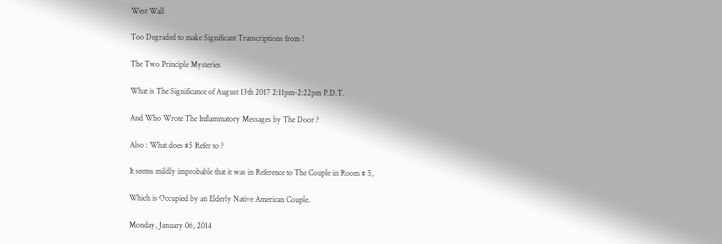West Wall

Too Degraded to make Significant Transcriptions from !

The Two Principle Mysteries

What is The Significance of August 13th 2017 2:11pm-2:22pm P.D.T.

And Who Wrote The Inflammatory Messages by The Door ?

Also : What does #5 Refer to ?

It seems mildly improbable that it was in Reference to The Couple in Room # 5,

Which is Occupied by an Elderly Native American Couple.

Monday, January 06, 2014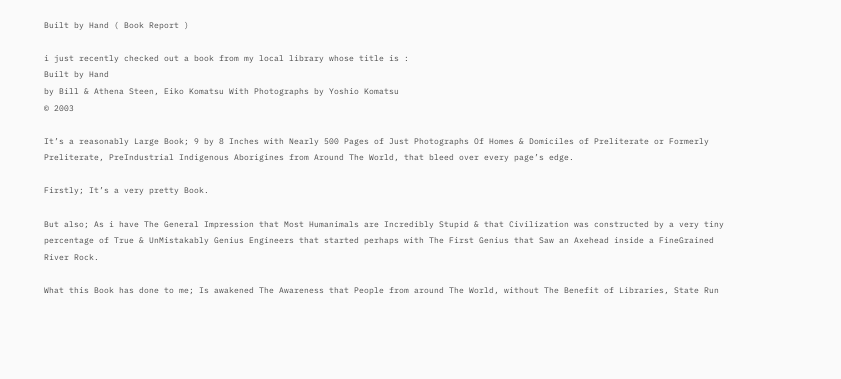Built by Hand ( Book Report )

i just recently checked out a book from my local library whose title is :
Built by Hand
by Bill & Athena Steen, Eiko Komatsu With Photographs by Yoshio Komatsu
© 2003

It’s a reasonably Large Book; 9 by 8 Inches with Nearly 500 Pages of Just Photographs Of Homes & Domiciles of Preliterate or Formerly Preliterate, PreIndustrial Indigenous Aborigines from Around The World, that bleed over every page’s edge.

Firstly; It’s a very pretty Book.

But also; As i have The General Impression that Most Humanimals are Incredibly Stupid & that Civilization was constructed by a very tiny percentage of True & UnMistakably Genius Engineers that started perhaps with The First Genius that Saw an Axehead inside a FineGrained River Rock.

What this Book has done to me; Is awakened The Awareness that People from around The World, without The Benefit of Libraries, State Run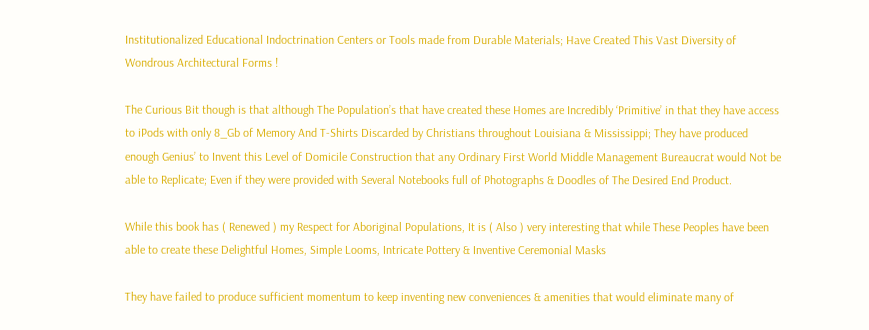Institutionalized Educational Indoctrination Centers or Tools made from Durable Materials; Have Created This Vast Diversity of Wondrous Architectural Forms !

The Curious Bit though is that although The Population’s that have created these Homes are Incredibly ‘Primitive’ in that they have access to iPods with only 8_Gb of Memory And T-Shirts Discarded by Christians throughout Louisiana & Mississippi; They have produced enough Genius’ to Invent this Level of Domicile Construction that any Ordinary First World Middle Management Bureaucrat would Not be able to Replicate; Even if they were provided with Several Notebooks full of Photographs & Doodles of The Desired End Product.

While this book has ( Renewed ) my Respect for Aboriginal Populations, It is ( Also ) very interesting that while These Peoples have been able to create these Delightful Homes, Simple Looms, Intricate Pottery & Inventive Ceremonial Masks

They have failed to produce sufficient momentum to keep inventing new conveniences & amenities that would eliminate many of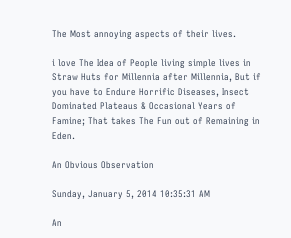The Most annoying aspects of their lives.

i love The Idea of People living simple lives in Straw Huts for Millennia after Millennia, But if you have to Endure Horrific Diseases, Insect Dominated Plateaus & Occasional Years of Famine; That takes The Fun out of Remaining in Eden.

An Obvious Observation

Sunday, January 5, 2014 10:35:31 AM

An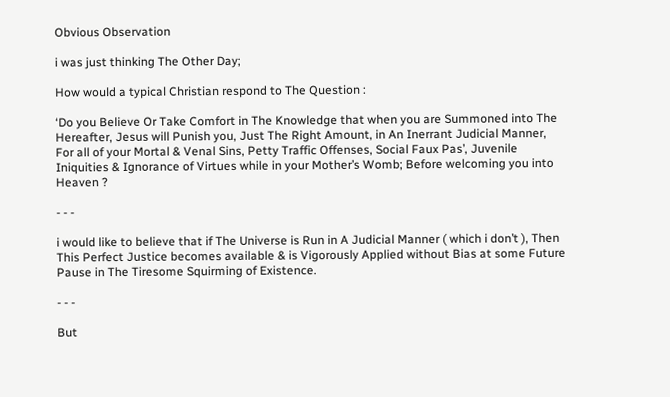Obvious Observation

i was just thinking The Other Day;

How would a typical Christian respond to The Question :

‘Do you Believe Or Take Comfort in The Knowledge that when you are Summoned into The Hereafter, Jesus will Punish you, Just The Right Amount, in An Inerrant Judicial Manner, For all of your Mortal & Venal Sins, Petty Traffic Offenses, Social Faux Pas’, Juvenile Iniquities & Ignorance of Virtues while in your Mother’s Womb; Before welcoming you into Heaven ?

- - -

i would like to believe that if The Universe is Run in A Judicial Manner ( which i don’t ), Then This Perfect Justice becomes available & is Vigorously Applied without Bias at some Future Pause in The Tiresome Squirming of Existence.

- - -

But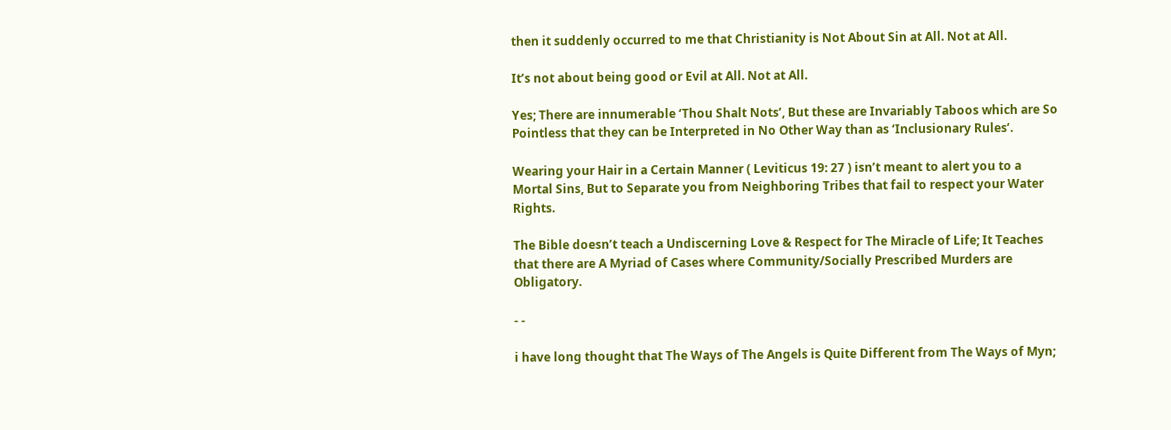then it suddenly occurred to me that Christianity is Not About Sin at All. Not at All.

It’s not about being good or Evil at All. Not at All.

Yes; There are innumerable ‘Thou Shalt Nots’, But these are Invariably Taboos which are So Pointless that they can be Interpreted in No Other Way than as ‘Inclusionary Rules’.

Wearing your Hair in a Certain Manner ( Leviticus 19: 27 ) isn’t meant to alert you to a Mortal Sins, But to Separate you from Neighboring Tribes that fail to respect your Water Rights.

The Bible doesn’t teach a Undiscerning Love & Respect for The Miracle of Life; It Teaches that there are A Myriad of Cases where Community/Socially Prescribed Murders are Obligatory.

- -

i have long thought that The Ways of The Angels is Quite Different from The Ways of Myn;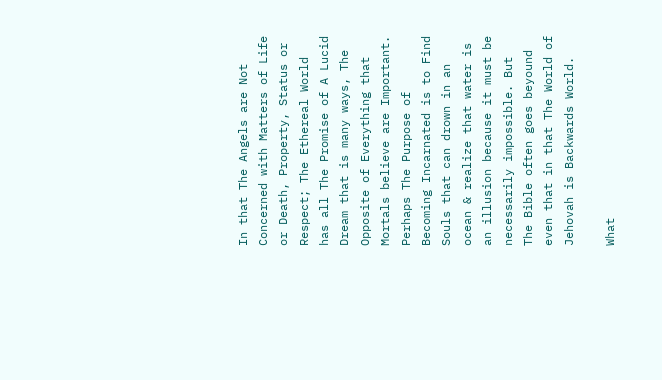In that The Angels are Not Concerned with Matters of Life or Death, Property, Status or Respect; The Ethereal World has all The Promise of A Lucid Dream that is many ways, The Opposite of Everything that Mortals believe are Important. Perhaps The Purpose of Becoming Incarnated is to Find Souls that can drown in an ocean & realize that water is an illusion because it must be necessarily impossible. But The Bible often goes beyound even that in that The World of Jehovah is Backwards World.

What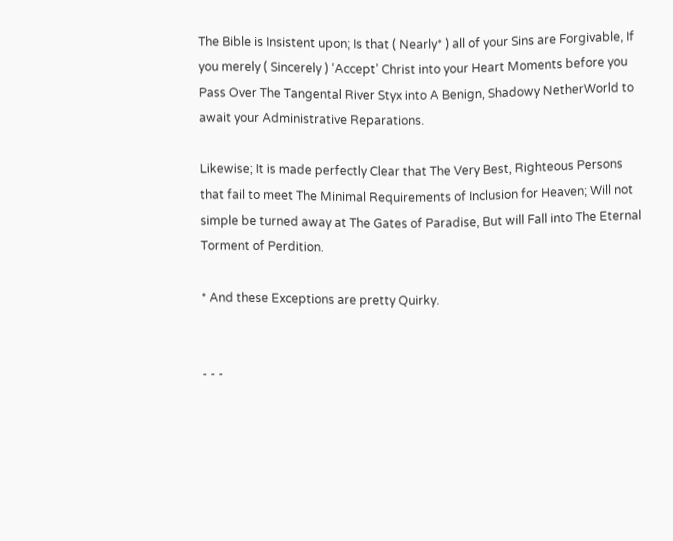The Bible is Insistent upon; Is that ( Nearly* ) all of your Sins are Forgivable, If you merely ( Sincerely ) ‘Accept’ Christ into your Heart Moments before you Pass Over The Tangental River Styx into A Benign, Shadowy NetherWorld to await your Administrative Reparations.

Likewise; It is made perfectly Clear that The Very Best, Righteous Persons that fail to meet The Minimal Requirements of Inclusion for Heaven; Will not simple be turned away at The Gates of Paradise, But will Fall into The Eternal Torment of Perdition.

* And these Exceptions are pretty Quirky.


- - -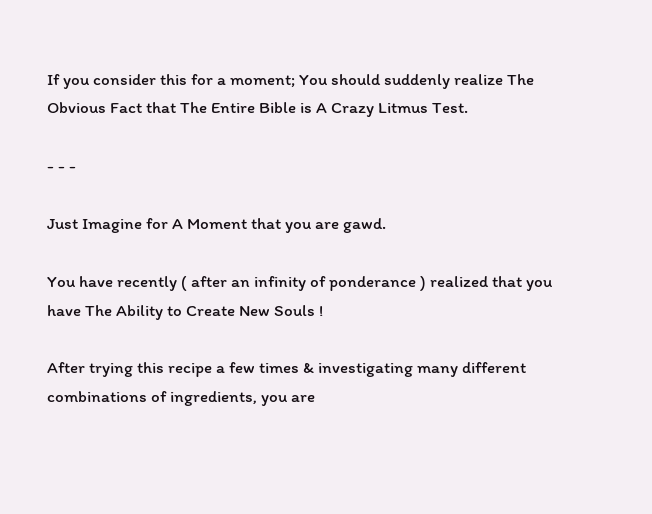If you consider this for a moment; You should suddenly realize The Obvious Fact that The Entire Bible is A Crazy Litmus Test.

- - -

Just Imagine for A Moment that you are gawd.

You have recently ( after an infinity of ponderance ) realized that you have The Ability to Create New Souls !

After trying this recipe a few times & investigating many different combinations of ingredients, you are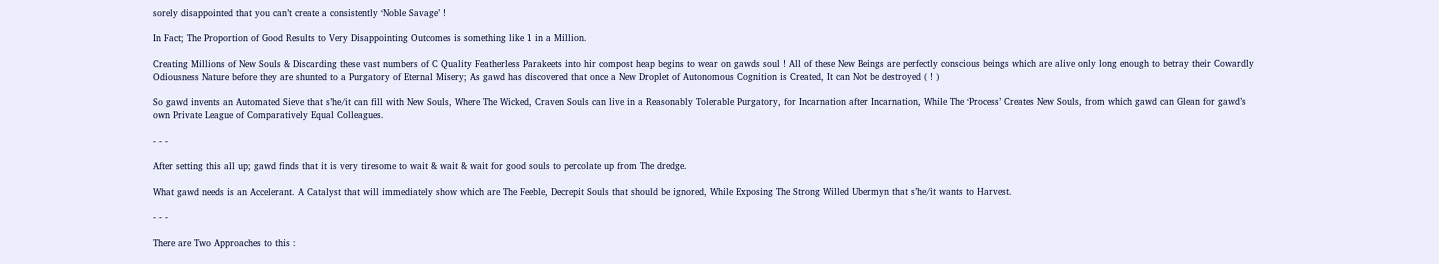sorely disappointed that you can’t create a consistently ‘Noble Savage’ !

In Fact; The Proportion of Good Results to Very Disappointing Outcomes is something like 1 in a Million.

Creating Millions of New Souls & Discarding these vast numbers of C Quality Featherless Parakeets into hir compost heap begins to wear on gawds soul ! All of these New Beings are perfectly conscious beings which are alive only long enough to betray their Cowardly Odiousness Nature before they are shunted to a Purgatory of Eternal Misery; As gawd has discovered that once a New Droplet of Autonomous Cognition is Created, It can Not be destroyed ( ! )

So gawd invents an Automated Sieve that s’he/it can fill with New Souls, Where The Wicked, Craven Souls can live in a Reasonably Tolerable Purgatory, for Incarnation after Incarnation, While The ‘Process’ Creates New Souls, from which gawd can Glean for gawd’s own Private League of Comparatively Equal Colleagues.

- - -

After setting this all up; gawd finds that it is very tiresome to wait & wait & wait for good souls to percolate up from The dredge.

What gawd needs is an Accelerant. A Catalyst that will immediately show which are The Feeble, Decrepit Souls that should be ignored, While Exposing The Strong Willed Ubermyn that s’he/it wants to Harvest.

- - -

There are Two Approaches to this :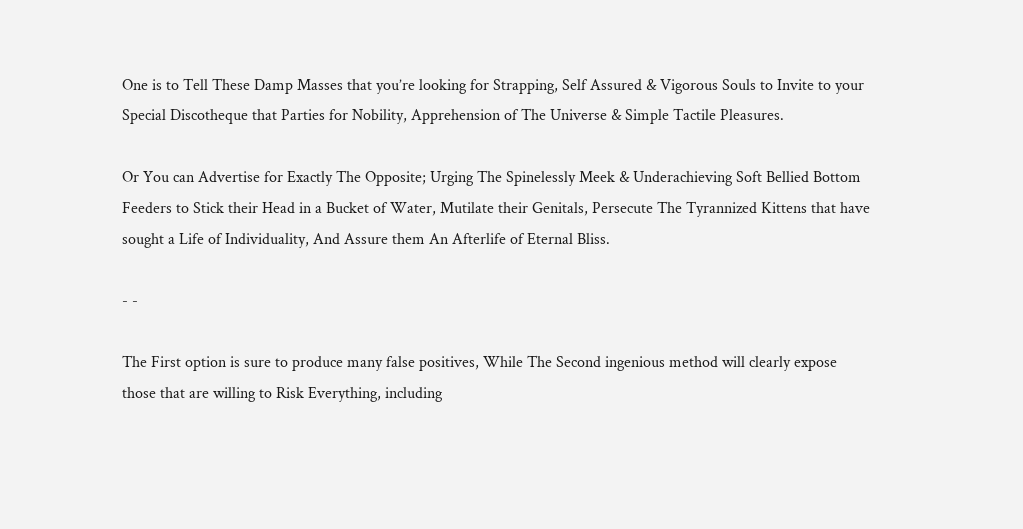One is to Tell These Damp Masses that you’re looking for Strapping, Self Assured & Vigorous Souls to Invite to your Special Discotheque that Parties for Nobility, Apprehension of The Universe & Simple Tactile Pleasures.

Or You can Advertise for Exactly The Opposite; Urging The Spinelessly Meek & Underachieving Soft Bellied Bottom Feeders to Stick their Head in a Bucket of Water, Mutilate their Genitals, Persecute The Tyrannized Kittens that have sought a Life of Individuality, And Assure them An Afterlife of Eternal Bliss.

- -

The First option is sure to produce many false positives, While The Second ingenious method will clearly expose those that are willing to Risk Everything, including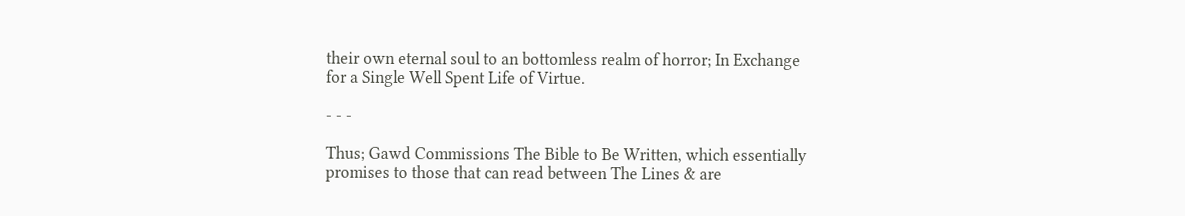their own eternal soul to an bottomless realm of horror; In Exchange for a Single Well Spent Life of Virtue.

- - -

Thus; Gawd Commissions The Bible to Be Written, which essentially promises to those that can read between The Lines & are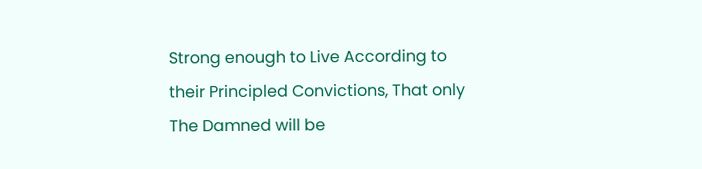Strong enough to Live According to their Principled Convictions, That only The Damned will be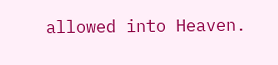allowed into Heaven.